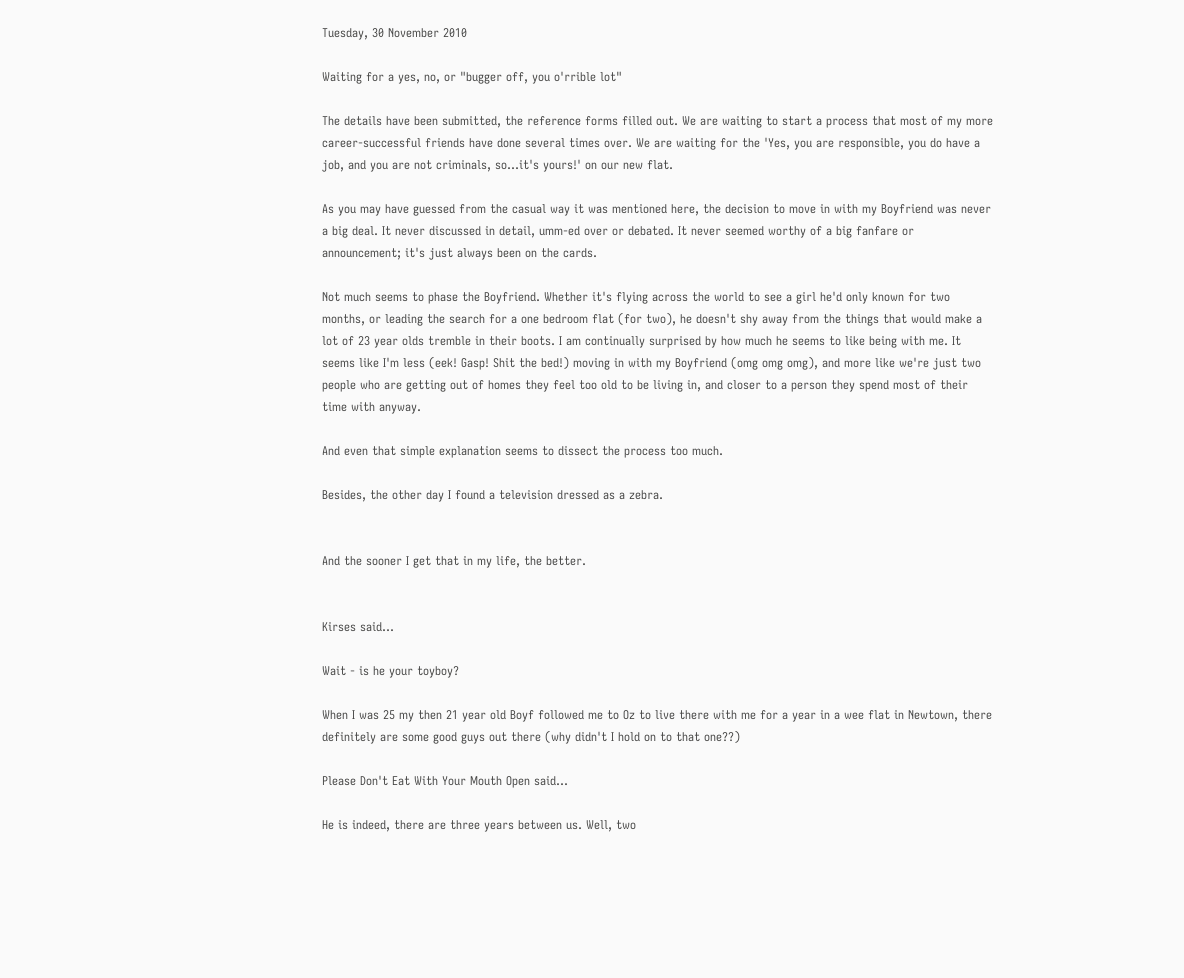Tuesday, 30 November 2010

Waiting for a yes, no, or "bugger off, you o'rrible lot"

The details have been submitted, the reference forms filled out. We are waiting to start a process that most of my more career-successful friends have done several times over. We are waiting for the 'Yes, you are responsible, you do have a job, and you are not criminals, so...it's yours!' on our new flat.

As you may have guessed from the casual way it was mentioned here, the decision to move in with my Boyfriend was never a big deal. It never discussed in detail, umm-ed over or debated. It never seemed worthy of a big fanfare or announcement; it's just always been on the cards.

Not much seems to phase the Boyfriend. Whether it's flying across the world to see a girl he'd only known for two months, or leading the search for a one bedroom flat (for two), he doesn't shy away from the things that would make a lot of 23 year olds tremble in their boots. I am continually surprised by how much he seems to like being with me. It seems like I'm less (eek! Gasp! Shit the bed!) moving in with my Boyfriend (omg omg omg), and more like we're just two people who are getting out of homes they feel too old to be living in, and closer to a person they spend most of their time with anyway.

And even that simple explanation seems to dissect the process too much.

Besides, the other day I found a television dressed as a zebra.


And the sooner I get that in my life, the better.


Kirses said...

Wait - is he your toyboy?

When I was 25 my then 21 year old Boyf followed me to Oz to live there with me for a year in a wee flat in Newtown, there definitely are some good guys out there (why didn't I hold on to that one??)

Please Don't Eat With Your Mouth Open said...

He is indeed, there are three years between us. Well, two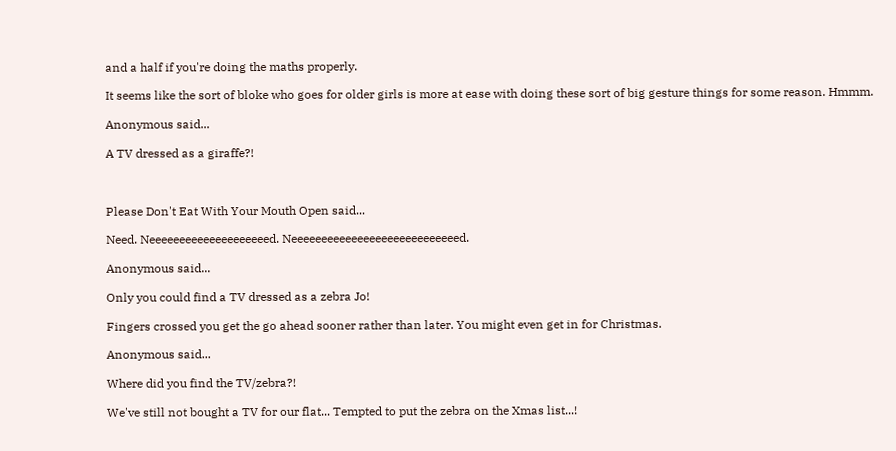and a half if you're doing the maths properly.

It seems like the sort of bloke who goes for older girls is more at ease with doing these sort of big gesture things for some reason. Hmmm.

Anonymous said...

A TV dressed as a giraffe?!



Please Don't Eat With Your Mouth Open said...

Need. Neeeeeeeeeeeeeeeeeeeed. Neeeeeeeeeeeeeeeeeeeeeeeeeeeed.

Anonymous said...

Only you could find a TV dressed as a zebra Jo!

Fingers crossed you get the go ahead sooner rather than later. You might even get in for Christmas.

Anonymous said...

Where did you find the TV/zebra?!

We've still not bought a TV for our flat... Tempted to put the zebra on the Xmas list...!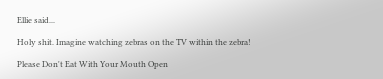Ellie said...

Holy shit. Imagine watching zebras on the TV within the zebra!

Please Don't Eat With Your Mouth Open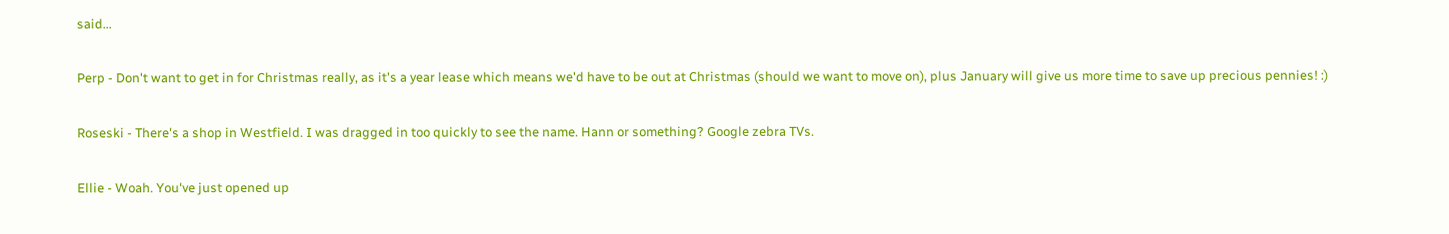said...

Perp - Don't want to get in for Christmas really, as it's a year lease which means we'd have to be out at Christmas (should we want to move on), plus January will give us more time to save up precious pennies! :)

Roseski - There's a shop in Westfield. I was dragged in too quickly to see the name. Hann or something? Google zebra TVs.

Ellie - Woah. You've just opened up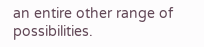an entire other range of possibilities.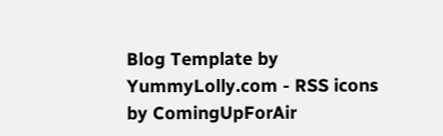Blog Template by YummyLolly.com - RSS icons by ComingUpForAir